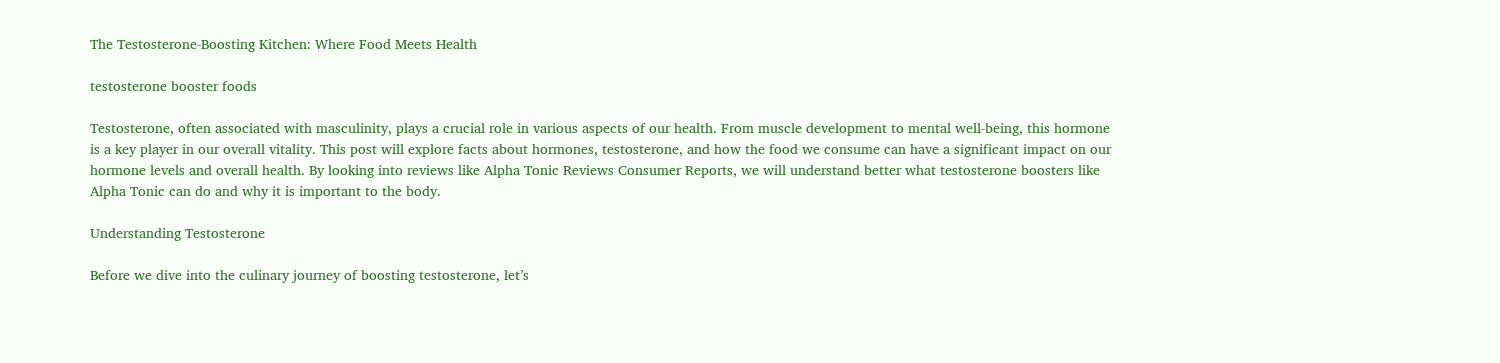The Testosterone-Boosting Kitchen: Where Food Meets Health

testosterone booster foods

Testosterone, often associated with masculinity, plays a crucial role in various aspects of our health. From muscle development to mental well-being, this hormone is a key player in our overall vitality. This post will explore facts about hormones, testosterone, and how the food we consume can have a significant impact on our hormone levels and overall health. By looking into reviews like Alpha Tonic Reviews Consumer Reports, we will understand better what testosterone boosters like Alpha Tonic can do and why it is important to the body.

Understanding Testosterone

Before we dive into the culinary journey of boosting testosterone, let’s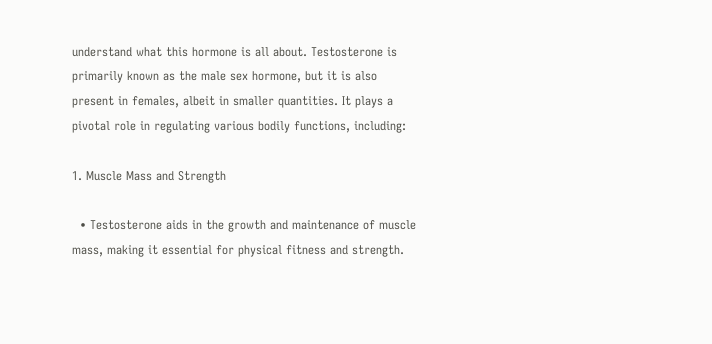understand what this hormone is all about. Testosterone is primarily known as the male sex hormone, but it is also present in females, albeit in smaller quantities. It plays a pivotal role in regulating various bodily functions, including:

1. Muscle Mass and Strength

  • Testosterone aids in the growth and maintenance of muscle mass, making it essential for physical fitness and strength.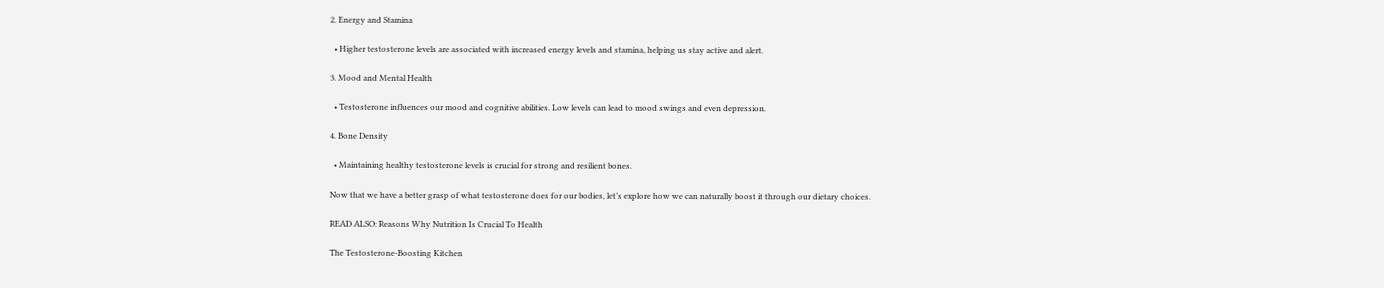2. Energy and Stamina

  • Higher testosterone levels are associated with increased energy levels and stamina, helping us stay active and alert.

3. Mood and Mental Health

  • Testosterone influences our mood and cognitive abilities. Low levels can lead to mood swings and even depression.

4. Bone Density

  • Maintaining healthy testosterone levels is crucial for strong and resilient bones.

Now that we have a better grasp of what testosterone does for our bodies, let’s explore how we can naturally boost it through our dietary choices.

READ ALSO: Reasons Why Nutrition Is Crucial To Health

The Testosterone-Boosting Kitchen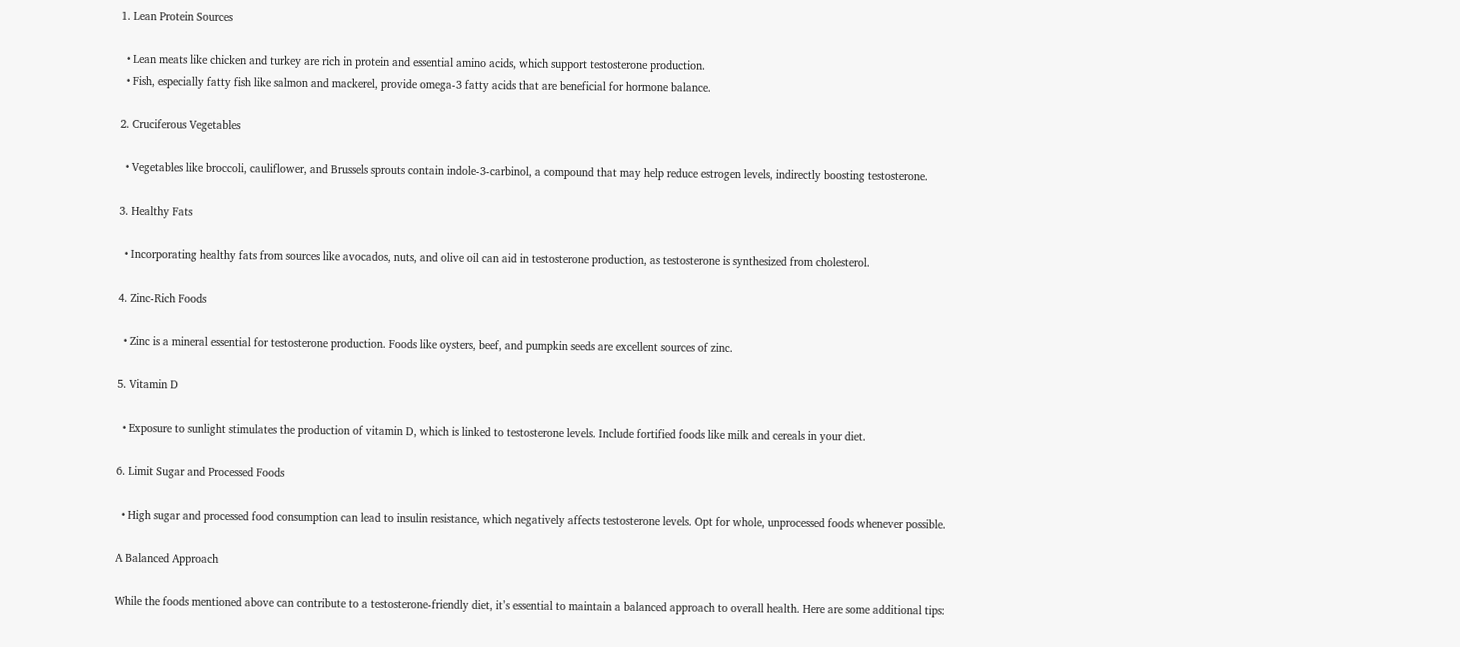1. Lean Protein Sources

  • Lean meats like chicken and turkey are rich in protein and essential amino acids, which support testosterone production.
  • Fish, especially fatty fish like salmon and mackerel, provide omega-3 fatty acids that are beneficial for hormone balance.

2. Cruciferous Vegetables

  • Vegetables like broccoli, cauliflower, and Brussels sprouts contain indole-3-carbinol, a compound that may help reduce estrogen levels, indirectly boosting testosterone.

3. Healthy Fats

  • Incorporating healthy fats from sources like avocados, nuts, and olive oil can aid in testosterone production, as testosterone is synthesized from cholesterol.

4. Zinc-Rich Foods

  • Zinc is a mineral essential for testosterone production. Foods like oysters, beef, and pumpkin seeds are excellent sources of zinc.

5. Vitamin D

  • Exposure to sunlight stimulates the production of vitamin D, which is linked to testosterone levels. Include fortified foods like milk and cereals in your diet.

6. Limit Sugar and Processed Foods

  • High sugar and processed food consumption can lead to insulin resistance, which negatively affects testosterone levels. Opt for whole, unprocessed foods whenever possible.

A Balanced Approach

While the foods mentioned above can contribute to a testosterone-friendly diet, it’s essential to maintain a balanced approach to overall health. Here are some additional tips: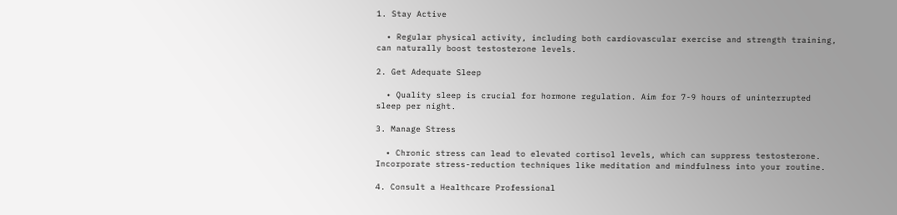1. Stay Active

  • Regular physical activity, including both cardiovascular exercise and strength training, can naturally boost testosterone levels.

2. Get Adequate Sleep

  • Quality sleep is crucial for hormone regulation. Aim for 7-9 hours of uninterrupted sleep per night.

3. Manage Stress

  • Chronic stress can lead to elevated cortisol levels, which can suppress testosterone. Incorporate stress-reduction techniques like meditation and mindfulness into your routine.

4. Consult a Healthcare Professional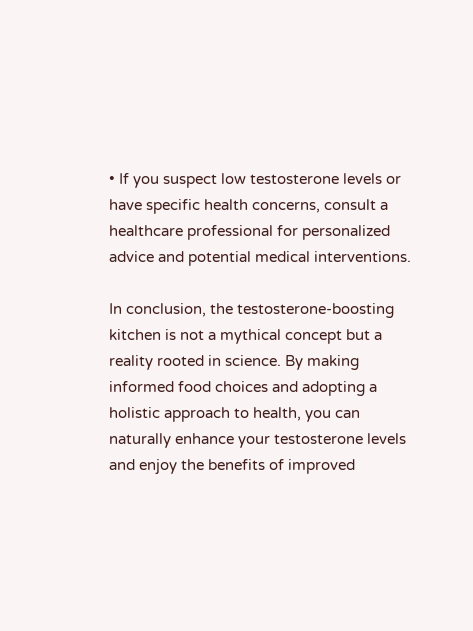• If you suspect low testosterone levels or have specific health concerns, consult a healthcare professional for personalized advice and potential medical interventions.

In conclusion, the testosterone-boosting kitchen is not a mythical concept but a reality rooted in science. By making informed food choices and adopting a holistic approach to health, you can naturally enhance your testosterone levels and enjoy the benefits of improved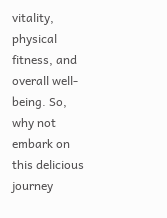vitality, physical fitness, and overall well-being. So, why not embark on this delicious journey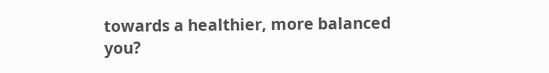towards a healthier, more balanced you?